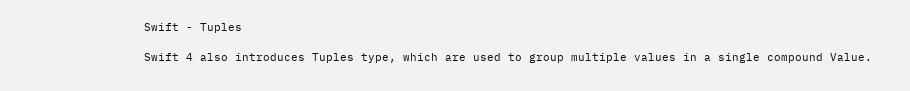Swift - Tuples

Swift 4 also introduces Tuples type, which are used to group multiple values in a single compound Value.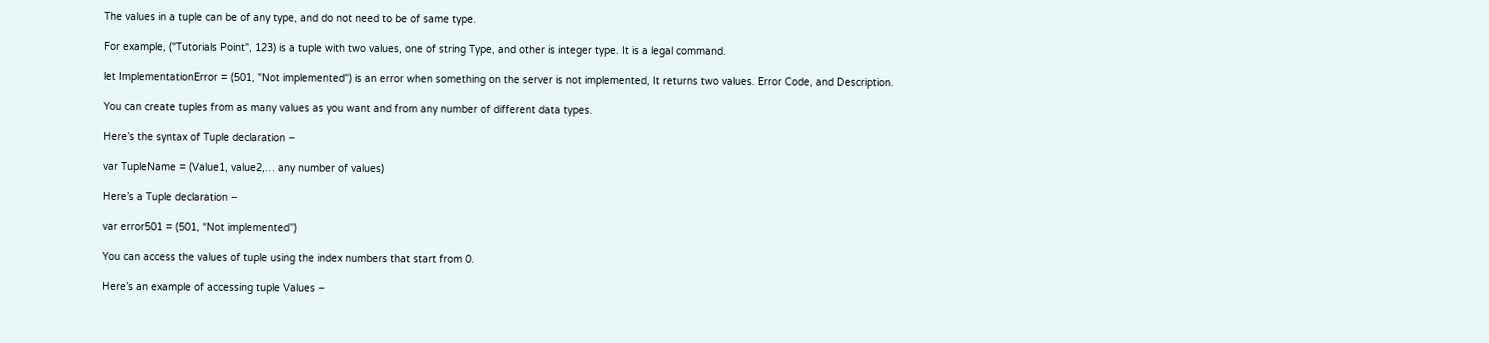The values in a tuple can be of any type, and do not need to be of same type.

For example, ("Tutorials Point", 123) is a tuple with two values, one of string Type, and other is integer type. It is a legal command.

let ImplementationError = (501, "Not implemented") is an error when something on the server is not implemented, It returns two values. Error Code, and Description.

You can create tuples from as many values as you want and from any number of different data types.

Here’s the syntax of Tuple declaration −

var TupleName = (Value1, value2,… any number of values)

Here’s a Tuple declaration −

var error501 = (501, “Not implemented”)

You can access the values of tuple using the index numbers that start from 0.

Here’s an example of accessing tuple Values −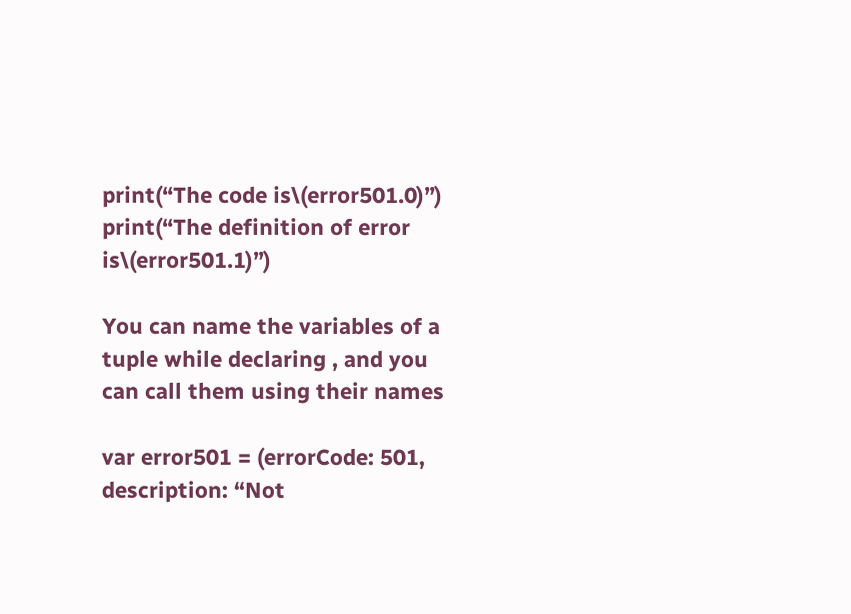print(“The code is\(error501.0)”)
print(“The definition of error is\(error501.1)”)

You can name the variables of a tuple while declaring , and you can call them using their names

var error501 = (errorCode: 501, description: “Not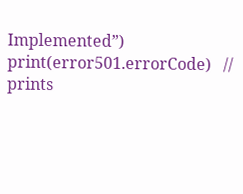Implemented”)
print(error501.errorCode)   // prints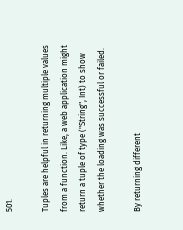501.

Tuples are helpful in returning multiple values from a function. Like, a web application might return a tuple of type ("String", Int) to show whether the loading was successful or failed.

By returning different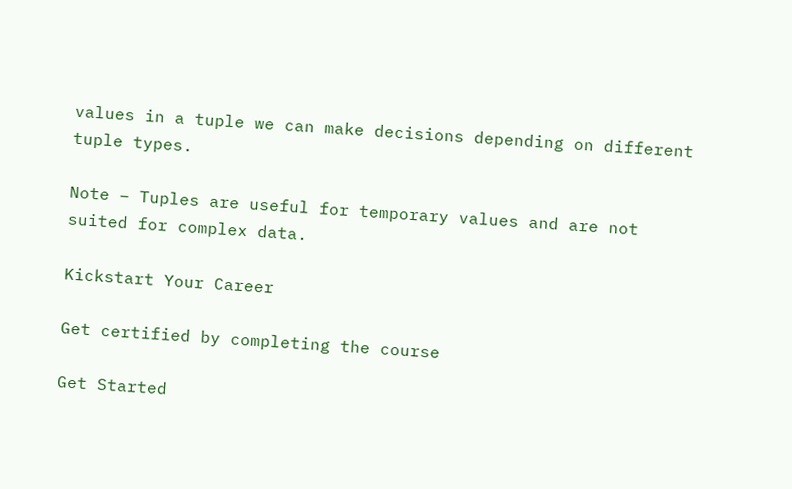values in a tuple we can make decisions depending on different tuple types.

Note − Tuples are useful for temporary values and are not suited for complex data.

Kickstart Your Career

Get certified by completing the course

Get Started